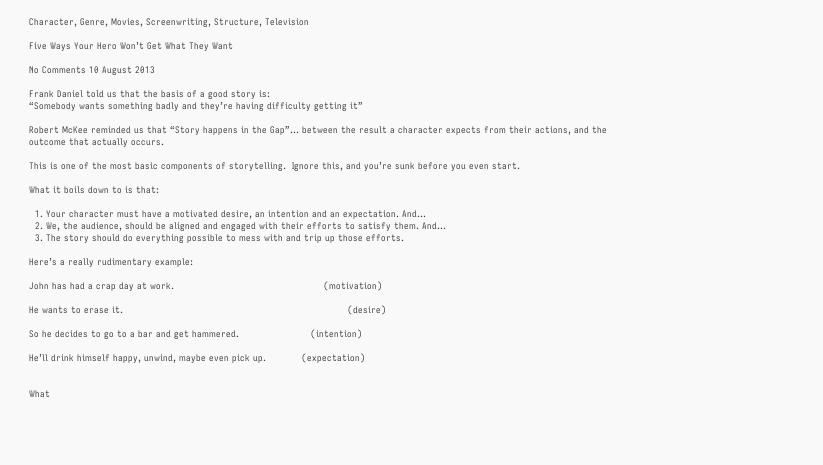Character, Genre, Movies, Screenwriting, Structure, Television

Five Ways Your Hero Won’t Get What They Want

No Comments 10 August 2013

Frank Daniel told us that the basis of a good story is:
“Somebody wants something badly and they’re having difficulty getting it”

Robert McKee reminded us that “Story happens in the Gap”… between the result a character expects from their actions, and the outcome that actually occurs.

This is one of the most basic components of storytelling.  Ignore this, and you’re sunk before you even start.

What it boils down to is that:

  1. Your character must have a motivated desire, an intention and an expectation. And…
  2. We, the audience, should be aligned and engaged with their efforts to satisfy them. And…
  3. The story should do everything possible to mess with and trip up those efforts.

Here’s a really rudimentary example:

John has had a crap day at work.                                                  (motivation)

He wants to erase it.                                                                           (desire)

So he decides to go to a bar and get hammered.                        (intention)

He’ll drink himself happy, unwind, maybe even pick up.            (expectation)


What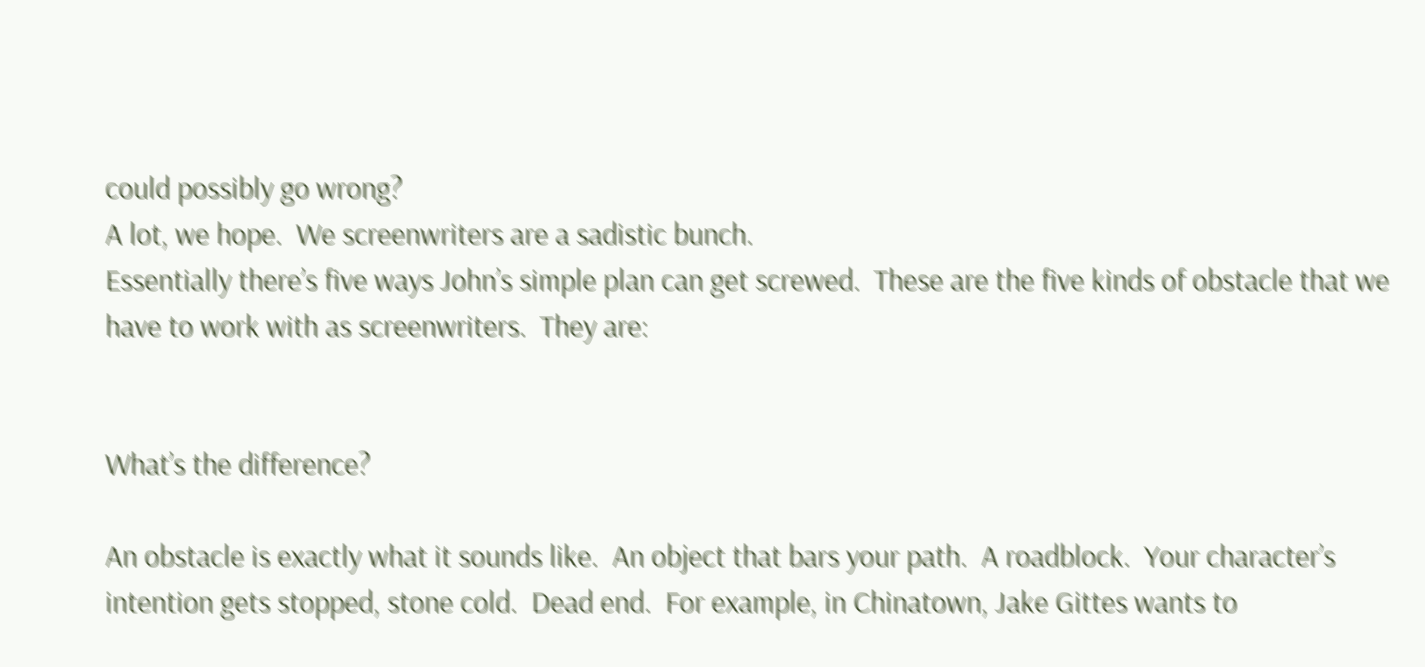could possibly go wrong?
A lot, we hope.  We screenwriters are a sadistic bunch.
Essentially there’s five ways John’s simple plan can get screwed.  These are the five kinds of obstacle that we have to work with as screenwriters.  They are:


What’s the difference?

An obstacle is exactly what it sounds like.  An object that bars your path.  A roadblock.  Your character’s intention gets stopped, stone cold.  Dead end.  For example, in Chinatown, Jake Gittes wants to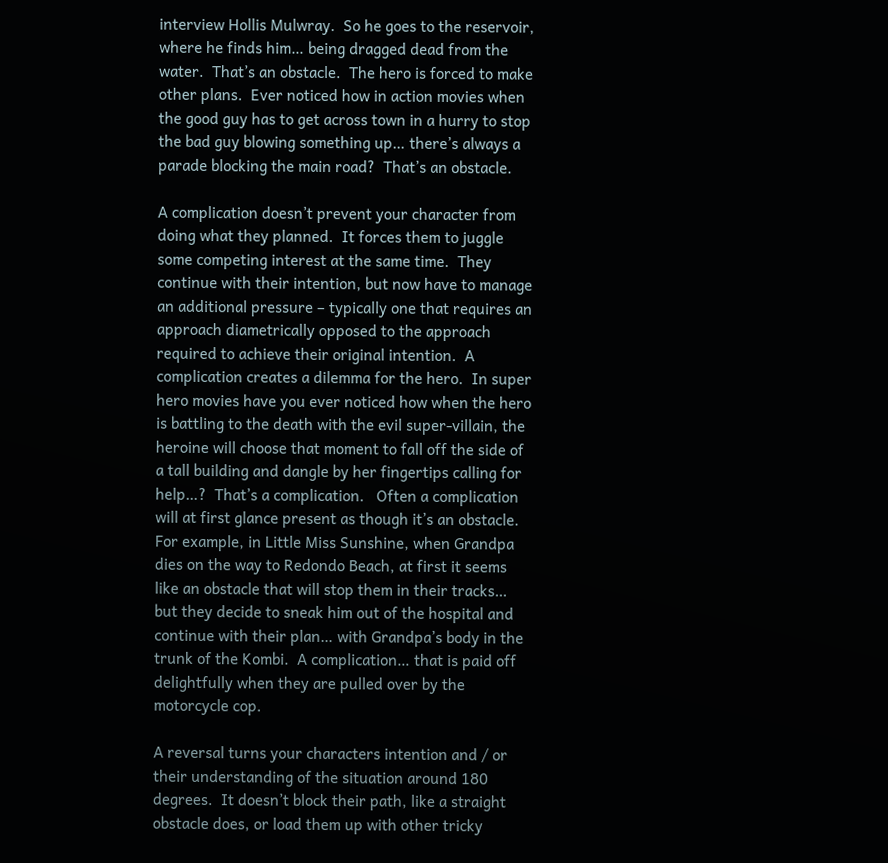interview Hollis Mulwray.  So he goes to the reservoir, where he finds him… being dragged dead from the water.  That’s an obstacle.  The hero is forced to make other plans.  Ever noticed how in action movies when the good guy has to get across town in a hurry to stop the bad guy blowing something up… there’s always a parade blocking the main road?  That’s an obstacle.

A complication doesn’t prevent your character from doing what they planned.  It forces them to juggle some competing interest at the same time.  They continue with their intention, but now have to manage an additional pressure – typically one that requires an approach diametrically opposed to the approach required to achieve their original intention.  A complication creates a dilemma for the hero.  In super hero movies have you ever noticed how when the hero is battling to the death with the evil super-villain, the heroine will choose that moment to fall off the side of a tall building and dangle by her fingertips calling for help…?  That’s a complication.   Often a complication will at first glance present as though it’s an obstacle. For example, in Little Miss Sunshine, when Grandpa dies on the way to Redondo Beach, at first it seems like an obstacle that will stop them in their tracks… but they decide to sneak him out of the hospital and continue with their plan… with Grandpa’s body in the trunk of the Kombi.  A complication… that is paid off delightfully when they are pulled over by the motorcycle cop.

A reversal turns your characters intention and / or their understanding of the situation around 180 degrees.  It doesn’t block their path, like a straight obstacle does, or load them up with other tricky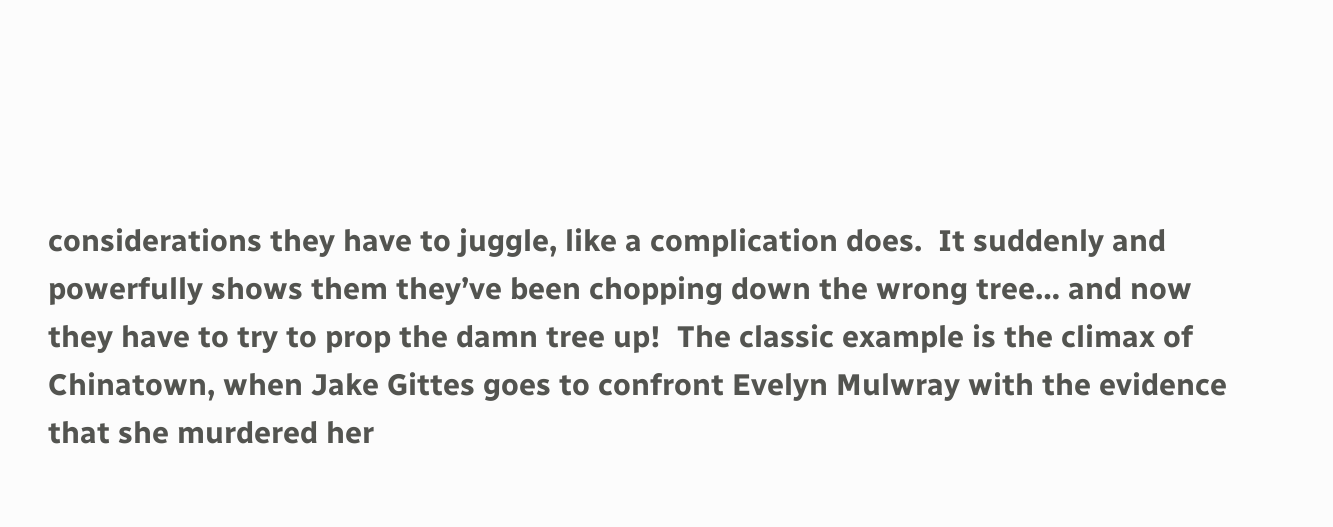considerations they have to juggle, like a complication does.  It suddenly and powerfully shows them they’ve been chopping down the wrong tree… and now they have to try to prop the damn tree up!  The classic example is the climax of Chinatown, when Jake Gittes goes to confront Evelyn Mulwray with the evidence that she murdered her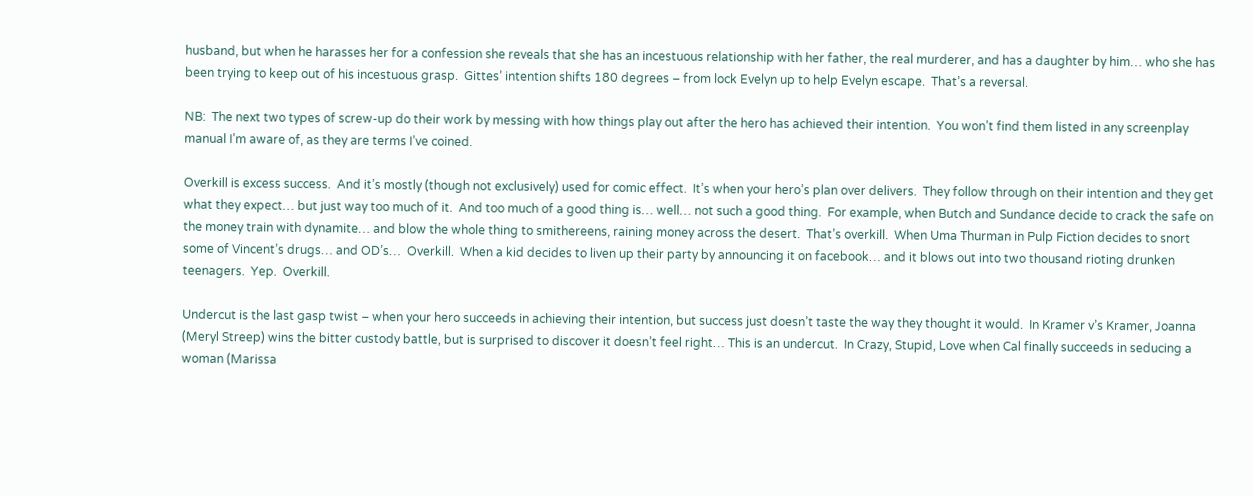husband, but when he harasses her for a confession she reveals that she has an incestuous relationship with her father, the real murderer, and has a daughter by him… who she has been trying to keep out of his incestuous grasp.  Gittes’ intention shifts 180 degrees – from lock Evelyn up to help Evelyn escape.  That’s a reversal.

NB:  The next two types of screw-up do their work by messing with how things play out after the hero has achieved their intention.  You won’t find them listed in any screenplay manual I’m aware of, as they are terms I’ve coined.

Overkill is excess success.  And it’s mostly (though not exclusively) used for comic effect.  It’s when your hero’s plan over delivers.  They follow through on their intention and they get what they expect… but just way too much of it.  And too much of a good thing is… well… not such a good thing.  For example, when Butch and Sundance decide to crack the safe on the money train with dynamite… and blow the whole thing to smithereens, raining money across the desert.  That’s overkill.  When Uma Thurman in Pulp Fiction decides to snort some of Vincent’s drugs… and OD’s…  Overkill.  When a kid decides to liven up their party by announcing it on facebook… and it blows out into two thousand rioting drunken teenagers.  Yep.  Overkill.

Undercut is the last gasp twist – when your hero succeeds in achieving their intention, but success just doesn’t taste the way they thought it would.  In Kramer v’s Kramer, Joanna (Meryl Streep) wins the bitter custody battle, but is surprised to discover it doesn’t feel right… This is an undercut.  In Crazy, Stupid, Love when Cal finally succeeds in seducing a woman (Marissa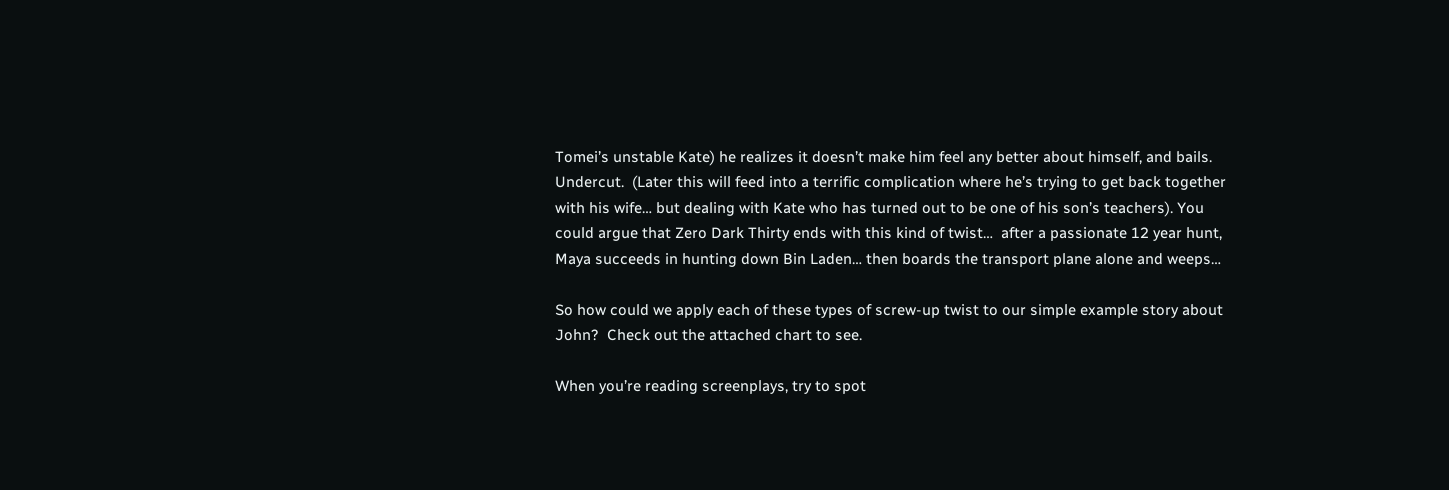Tomei’s unstable Kate) he realizes it doesn’t make him feel any better about himself, and bails.  Undercut.  (Later this will feed into a terrific complication where he’s trying to get back together with his wife… but dealing with Kate who has turned out to be one of his son’s teachers). You could argue that Zero Dark Thirty ends with this kind of twist…  after a passionate 12 year hunt, Maya succeeds in hunting down Bin Laden… then boards the transport plane alone and weeps…

So how could we apply each of these types of screw-up twist to our simple example story about John?  Check out the attached chart to see.

When you’re reading screenplays, try to spot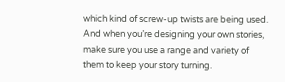which kind of screw-up twists are being used.  And when you’re designing your own stories, make sure you use a range and variety of them to keep your story turning.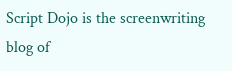Script Dojo is the screenwriting blog of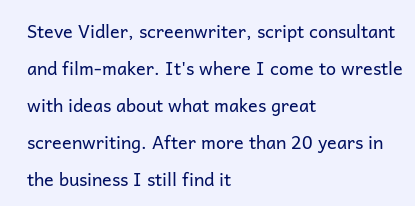Steve Vidler, screenwriter, script consultant and film-maker. It's where I come to wrestle with ideas about what makes great screenwriting. After more than 20 years in the business I still find it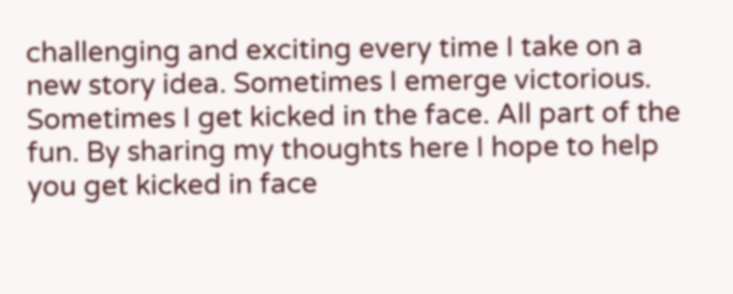challenging and exciting every time I take on a new story idea. Sometimes I emerge victorious. Sometimes I get kicked in the face. All part of the fun. By sharing my thoughts here I hope to help you get kicked in face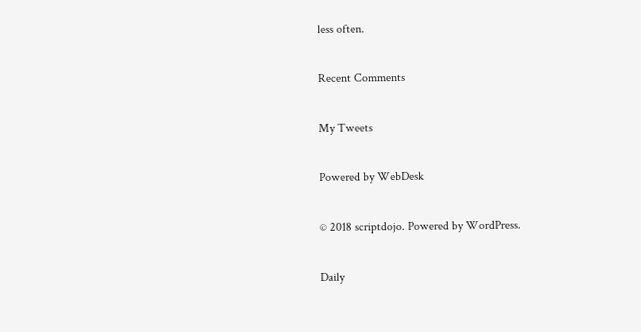less often.

Recent Comments

My Tweets

Powered by WebDesk

© 2018 scriptdojo. Powered by WordPress.

Daily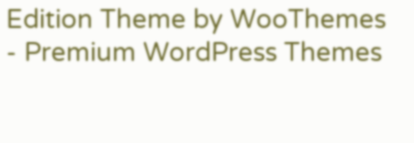Edition Theme by WooThemes - Premium WordPress Themes